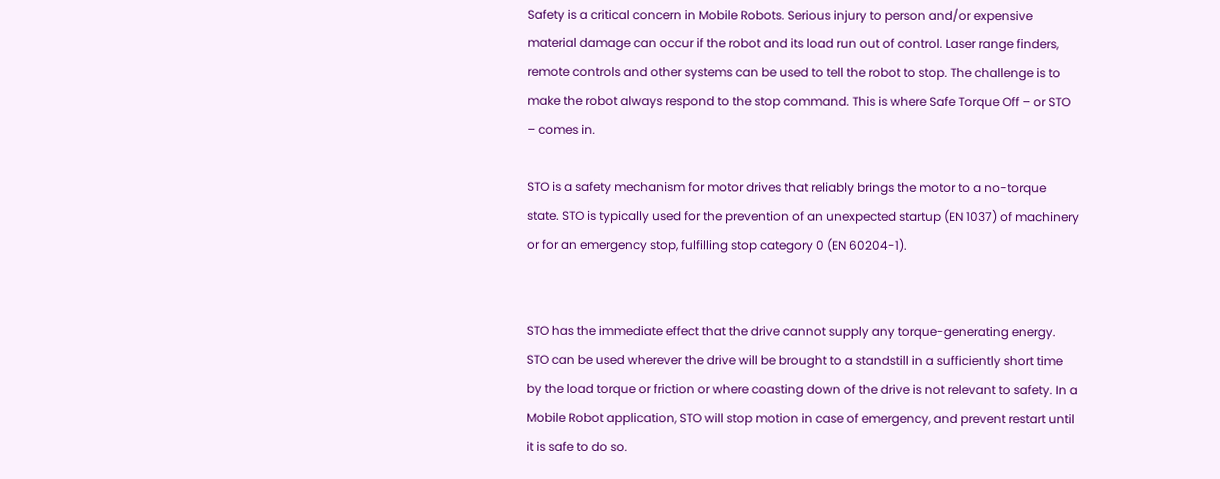Safety is a critical concern in Mobile Robots. Serious injury to person and/or expensive material damage can occur if the robot and its load run out of control. Laser range finders, remote controls and other systems can be used to tell the robot to stop. The challenge is to make the robot always respond to the stop command. This is where Safe Torque Off – or STO – comes in.

STO is a safety mechanism for motor drives that reliably brings the motor to a no-torque state. STO is typically used for the prevention of an unexpected startup (EN 1037) of machinery or for an emergency stop, fulfilling stop category 0 (EN 60204-1).


STO has the immediate effect that the drive cannot supply any torque-generating energy. STO can be used wherever the drive will be brought to a standstill in a sufficiently short time by the load torque or friction or where coasting down of the drive is not relevant to safety. In a Mobile Robot application, STO will stop motion in case of emergency, and prevent restart until it is safe to do so.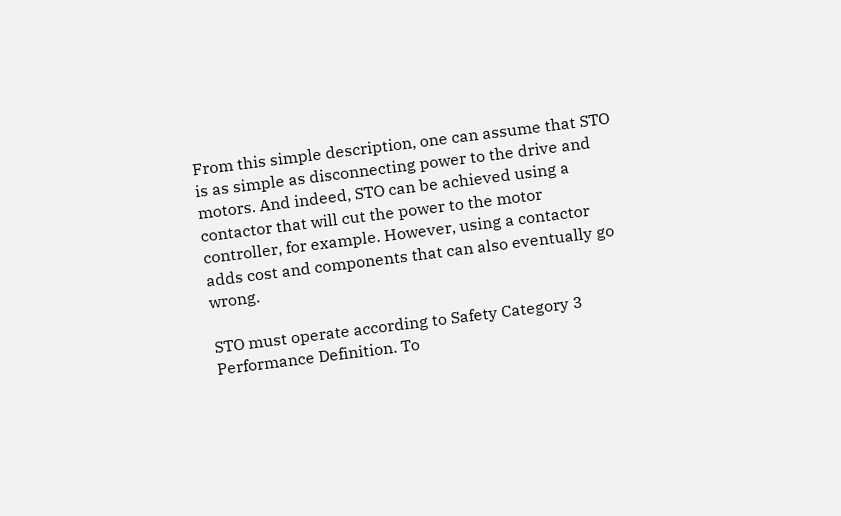From this simple description, one can assume that STO is as simple as disconnecting power to the drive and motors. And indeed, STO can be achieved using a contactor that will cut the power to the motor controller, for example. However, using a contactor adds cost and components that can also eventually go wrong.

STO must operate according to Safety Category 3 Performance Definition. To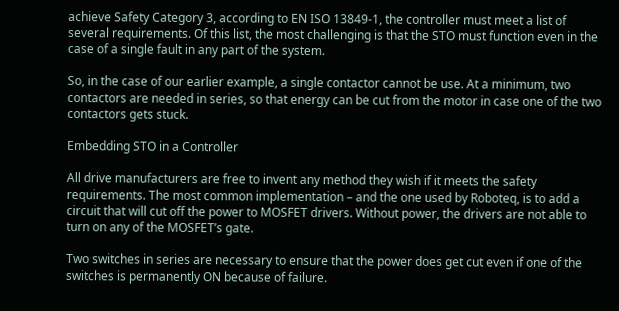achieve Safety Category 3, according to EN ISO 13849-1, the controller must meet a list of several requirements. Of this list, the most challenging is that the STO must function even in the case of a single fault in any part of the system.

So, in the case of our earlier example, a single contactor cannot be use. At a minimum, two contactors are needed in series, so that energy can be cut from the motor in case one of the two contactors gets stuck.

Embedding STO in a Controller

All drive manufacturers are free to invent any method they wish if it meets the safety requirements. The most common implementation – and the one used by Roboteq, is to add a circuit that will cut off the power to MOSFET drivers. Without power, the drivers are not able to turn on any of the MOSFET’s gate.

Two switches in series are necessary to ensure that the power does get cut even if one of the switches is permanently ON because of failure.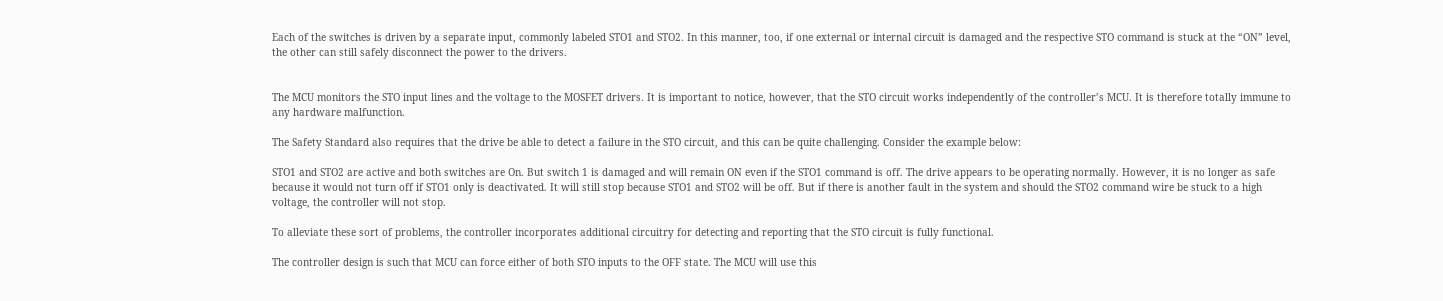Each of the switches is driven by a separate input, commonly labeled STO1 and STO2. In this manner, too, if one external or internal circuit is damaged and the respective STO command is stuck at the “ON” level, the other can still safely disconnect the power to the drivers.


The MCU monitors the STO input lines and the voltage to the MOSFET drivers. It is important to notice, however, that the STO circuit works independently of the controller’s MCU. It is therefore totally immune to any hardware malfunction.

The Safety Standard also requires that the drive be able to detect a failure in the STO circuit, and this can be quite challenging. Consider the example below:

STO1 and STO2 are active and both switches are On. But switch 1 is damaged and will remain ON even if the STO1 command is off. The drive appears to be operating normally. However, it is no longer as safe because it would not turn off if STO1 only is deactivated. It will still stop because STO1 and STO2 will be off. But if there is another fault in the system and should the STO2 command wire be stuck to a high voltage, the controller will not stop.

To alleviate these sort of problems, the controller incorporates additional circuitry for detecting and reporting that the STO circuit is fully functional.

The controller design is such that MCU can force either of both STO inputs to the OFF state. The MCU will use this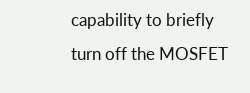capability to briefly turn off the MOSFET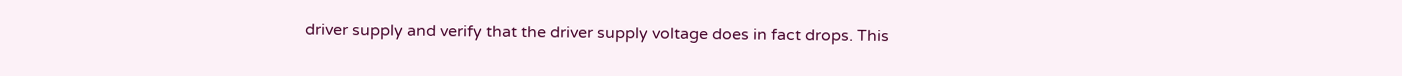driver supply and verify that the driver supply voltage does in fact drops. This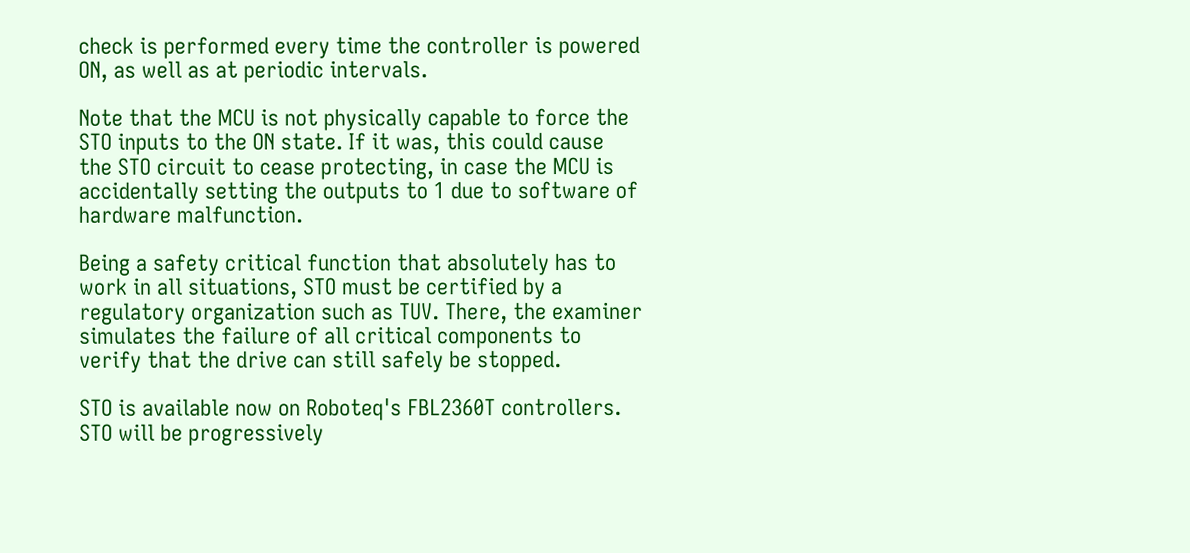check is performed every time the controller is powered ON, as well as at periodic intervals.

Note that the MCU is not physically capable to force the STO inputs to the ON state. If it was, this could cause the STO circuit to cease protecting, in case the MCU is accidentally setting the outputs to 1 due to software of hardware malfunction.

Being a safety critical function that absolutely has to work in all situations, STO must be certified by a regulatory organization such as TUV. There, the examiner simulates the failure of all critical components to verify that the drive can still safely be stopped.

STO is available now on Roboteq's FBL2360T controllers. STO will be progressively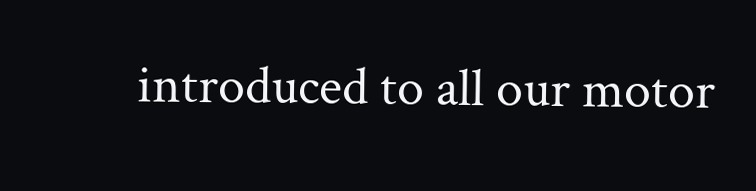introduced to all our motor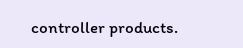controller products.